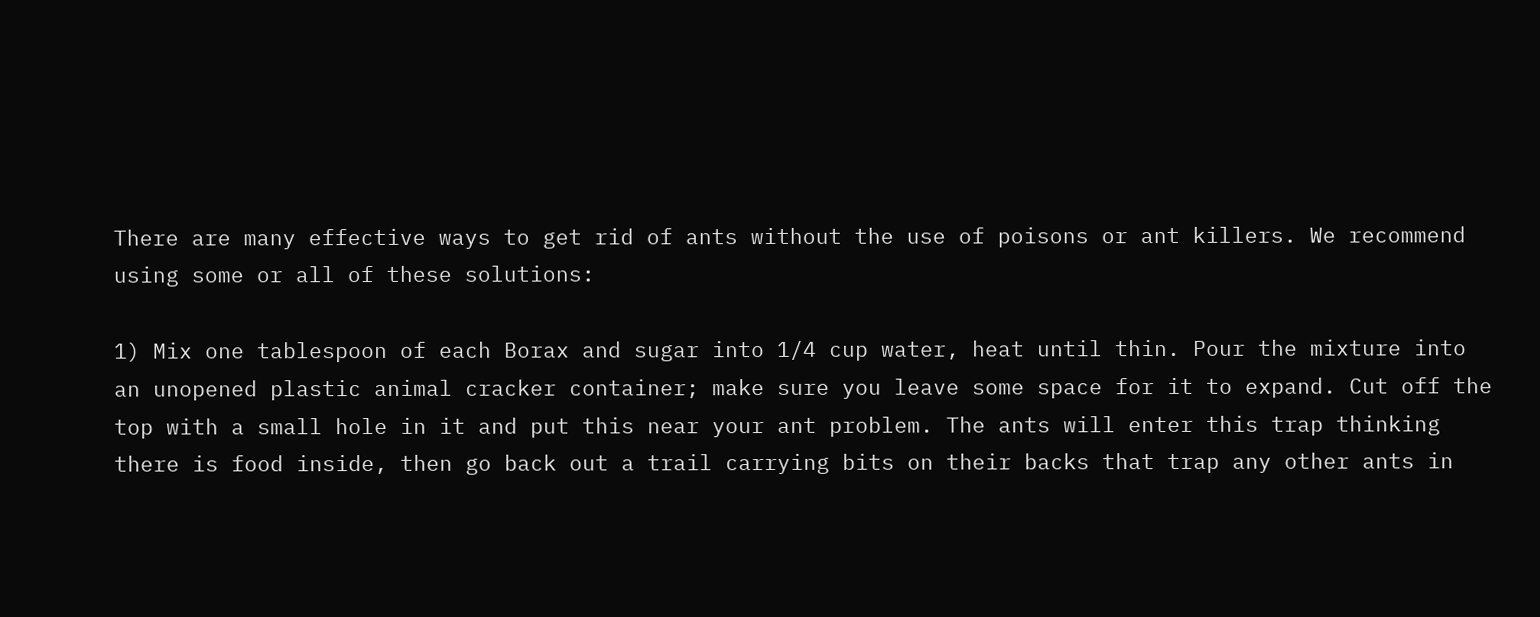There are many effective ways to get rid of ants without the use of poisons or ant killers. We recommend using some or all of these solutions:

1) Mix one tablespoon of each Borax and sugar into 1/4 cup water, heat until thin. Pour the mixture into an unopened plastic animal cracker container; make sure you leave some space for it to expand. Cut off the top with a small hole in it and put this near your ant problem. The ants will enter this trap thinking there is food inside, then go back out a trail carrying bits on their backs that trap any other ants in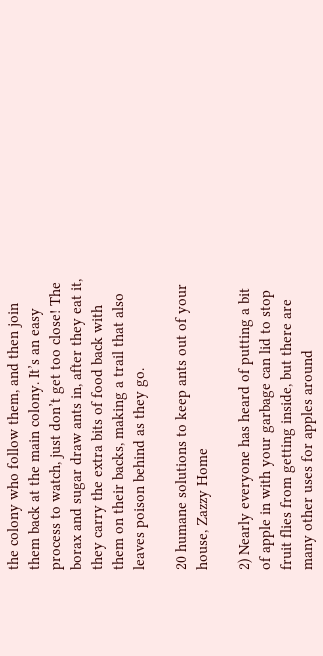the colony who follow them, and then join them back at the main colony. It’s an easy process to watch, just don’t get too close! The borax and sugar draw ants in, after they eat it, they carry the extra bits of food back with them on their backs, making a trail that also leaves poison behind as they go.

20 humane solutions to keep ants out of your house, Zazzy Home

2) Nearly everyone has heard of putting a bit of apple in with your garbage can lid to stop fruit flies from getting inside, but there are many other uses for apples around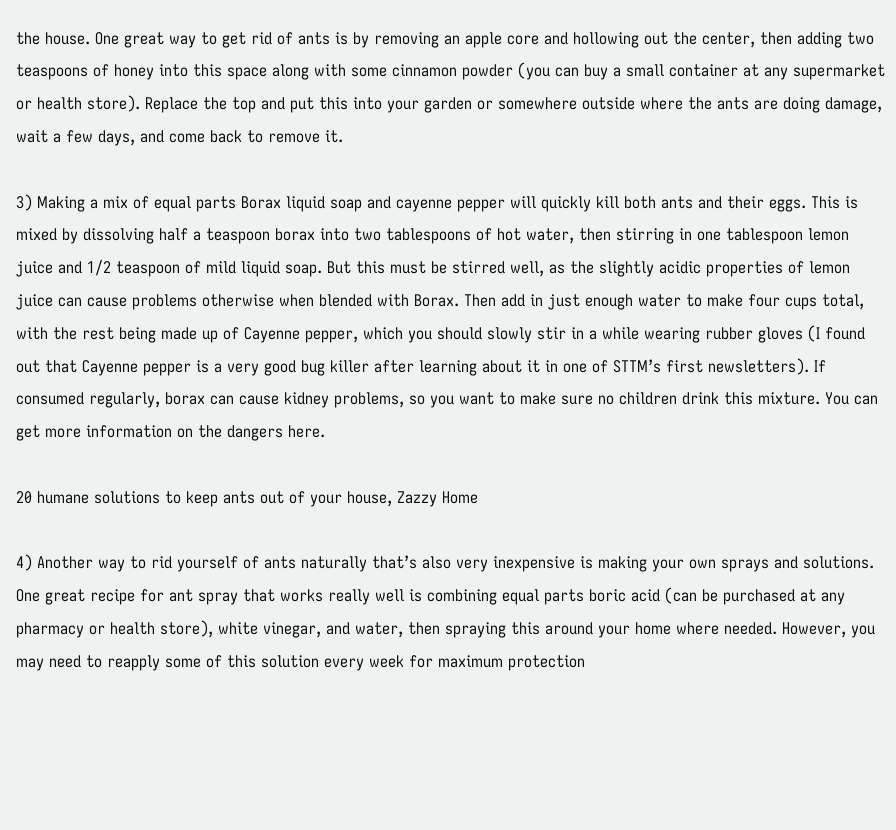the house. One great way to get rid of ants is by removing an apple core and hollowing out the center, then adding two teaspoons of honey into this space along with some cinnamon powder (you can buy a small container at any supermarket or health store). Replace the top and put this into your garden or somewhere outside where the ants are doing damage, wait a few days, and come back to remove it.

3) Making a mix of equal parts Borax liquid soap and cayenne pepper will quickly kill both ants and their eggs. This is mixed by dissolving half a teaspoon borax into two tablespoons of hot water, then stirring in one tablespoon lemon juice and 1/2 teaspoon of mild liquid soap. But this must be stirred well, as the slightly acidic properties of lemon juice can cause problems otherwise when blended with Borax. Then add in just enough water to make four cups total, with the rest being made up of Cayenne pepper, which you should slowly stir in a while wearing rubber gloves (I found out that Cayenne pepper is a very good bug killer after learning about it in one of STTM’s first newsletters). If consumed regularly, borax can cause kidney problems, so you want to make sure no children drink this mixture. You can get more information on the dangers here.

20 humane solutions to keep ants out of your house, Zazzy Home

4) Another way to rid yourself of ants naturally that’s also very inexpensive is making your own sprays and solutions. One great recipe for ant spray that works really well is combining equal parts boric acid (can be purchased at any pharmacy or health store), white vinegar, and water, then spraying this around your home where needed. However, you may need to reapply some of this solution every week for maximum protection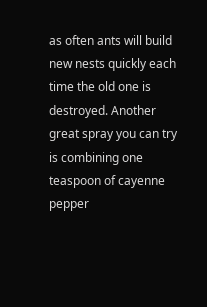as often ants will build new nests quickly each time the old one is destroyed. Another great spray you can try is combining one teaspoon of cayenne pepper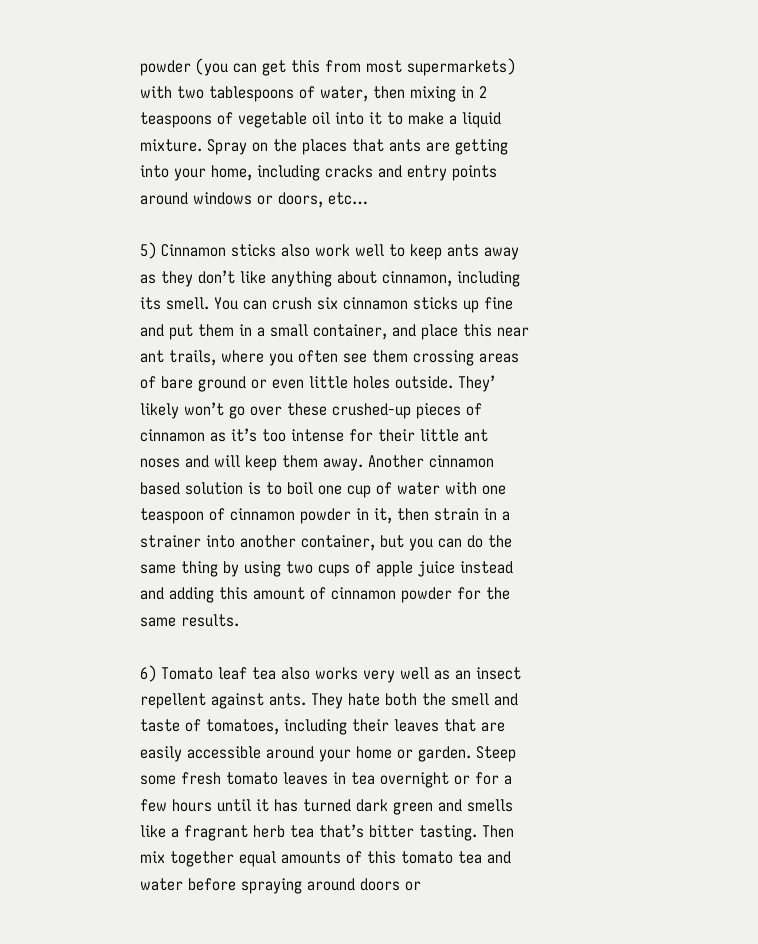powder (you can get this from most supermarkets) with two tablespoons of water, then mixing in 2 teaspoons of vegetable oil into it to make a liquid mixture. Spray on the places that ants are getting into your home, including cracks and entry points around windows or doors, etc…

5) Cinnamon sticks also work well to keep ants away as they don’t like anything about cinnamon, including its smell. You can crush six cinnamon sticks up fine and put them in a small container, and place this near ant trails, where you often see them crossing areas of bare ground or even little holes outside. They’ likely won’t go over these crushed-up pieces of cinnamon as it’s too intense for their little ant noses and will keep them away. Another cinnamon based solution is to boil one cup of water with one teaspoon of cinnamon powder in it, then strain in a strainer into another container, but you can do the same thing by using two cups of apple juice instead and adding this amount of cinnamon powder for the same results.

6) Tomato leaf tea also works very well as an insect repellent against ants. They hate both the smell and taste of tomatoes, including their leaves that are easily accessible around your home or garden. Steep some fresh tomato leaves in tea overnight or for a few hours until it has turned dark green and smells like a fragrant herb tea that’s bitter tasting. Then mix together equal amounts of this tomato tea and water before spraying around doors or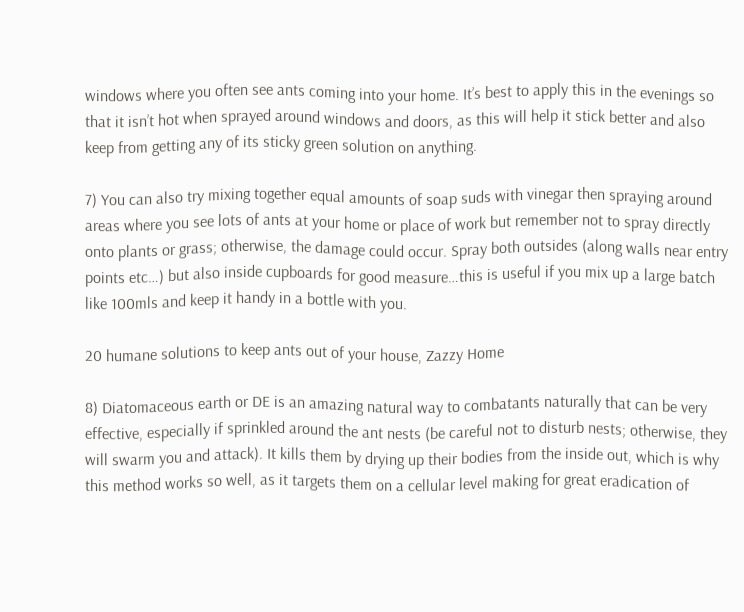windows where you often see ants coming into your home. It’s best to apply this in the evenings so that it isn’t hot when sprayed around windows and doors, as this will help it stick better and also keep from getting any of its sticky green solution on anything.

7) You can also try mixing together equal amounts of soap suds with vinegar then spraying around areas where you see lots of ants at your home or place of work but remember not to spray directly onto plants or grass; otherwise, the damage could occur. Spray both outsides (along walls near entry points etc…) but also inside cupboards for good measure…this is useful if you mix up a large batch like 100mls and keep it handy in a bottle with you.

20 humane solutions to keep ants out of your house, Zazzy Home

8) Diatomaceous earth or DE is an amazing natural way to combatants naturally that can be very effective, especially if sprinkled around the ant nests (be careful not to disturb nests; otherwise, they will swarm you and attack). It kills them by drying up their bodies from the inside out, which is why this method works so well, as it targets them on a cellular level making for great eradication of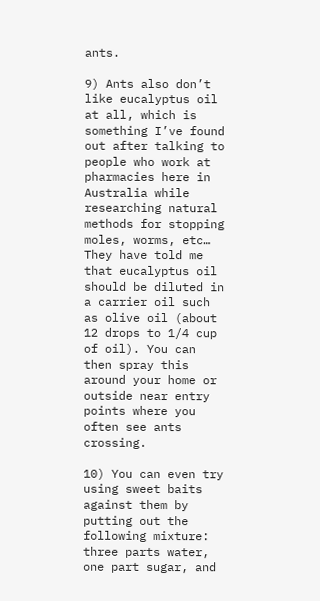ants.

9) Ants also don’t like eucalyptus oil at all, which is something I’ve found out after talking to people who work at pharmacies here in Australia while researching natural methods for stopping moles, worms, etc… They have told me that eucalyptus oil should be diluted in a carrier oil such as olive oil (about 12 drops to 1/4 cup of oil). You can then spray this around your home or outside near entry points where you often see ants crossing.

10) You can even try using sweet baits against them by putting out the following mixture: three parts water, one part sugar, and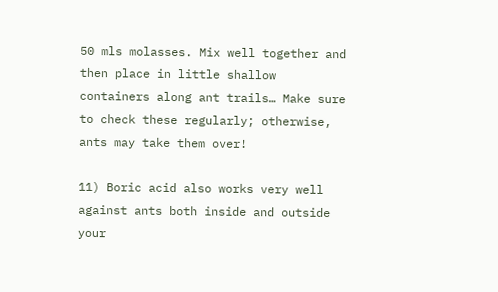50 mls molasses. Mix well together and then place in little shallow containers along ant trails… Make sure to check these regularly; otherwise, ants may take them over!

11) Boric acid also works very well against ants both inside and outside your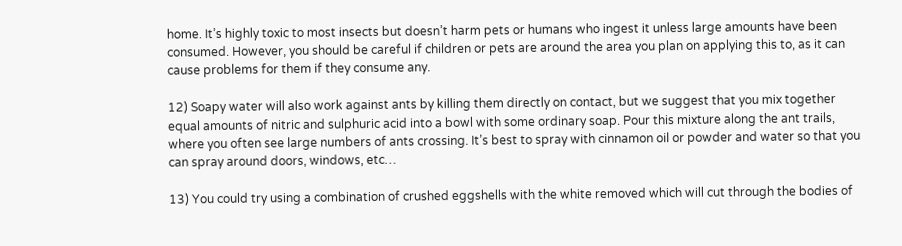home. It’s highly toxic to most insects but doesn’t harm pets or humans who ingest it unless large amounts have been consumed. However, you should be careful if children or pets are around the area you plan on applying this to, as it can cause problems for them if they consume any.

12) Soapy water will also work against ants by killing them directly on contact, but we suggest that you mix together equal amounts of nitric and sulphuric acid into a bowl with some ordinary soap. Pour this mixture along the ant trails, where you often see large numbers of ants crossing. It’s best to spray with cinnamon oil or powder and water so that you can spray around doors, windows, etc…

13) You could try using a combination of crushed eggshells with the white removed which will cut through the bodies of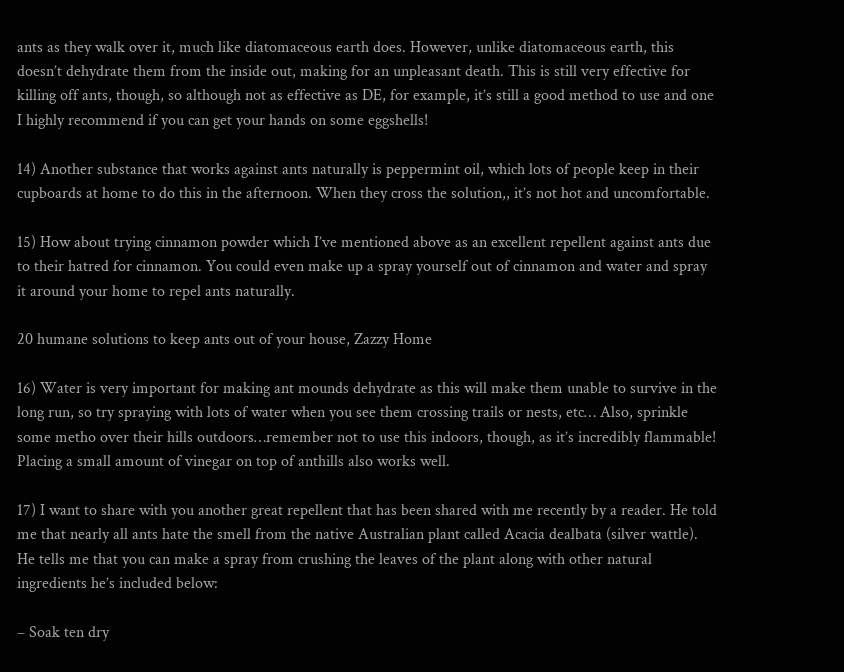ants as they walk over it, much like diatomaceous earth does. However, unlike diatomaceous earth, this doesn’t dehydrate them from the inside out, making for an unpleasant death. This is still very effective for killing off ants, though, so although not as effective as DE, for example, it’s still a good method to use and one I highly recommend if you can get your hands on some eggshells!

14) Another substance that works against ants naturally is peppermint oil, which lots of people keep in their cupboards at home to do this in the afternoon. When they cross the solution,, it’s not hot and uncomfortable.

15) How about trying cinnamon powder which I’ve mentioned above as an excellent repellent against ants due to their hatred for cinnamon. You could even make up a spray yourself out of cinnamon and water and spray it around your home to repel ants naturally.

20 humane solutions to keep ants out of your house, Zazzy Home

16) Water is very important for making ant mounds dehydrate as this will make them unable to survive in the long run, so try spraying with lots of water when you see them crossing trails or nests, etc… Also, sprinkle some metho over their hills outdoors…remember not to use this indoors, though, as it’s incredibly flammable! Placing a small amount of vinegar on top of anthills also works well.

17) I want to share with you another great repellent that has been shared with me recently by a reader. He told me that nearly all ants hate the smell from the native Australian plant called Acacia dealbata (silver wattle). He tells me that you can make a spray from crushing the leaves of the plant along with other natural ingredients he’s included below:

– Soak ten dry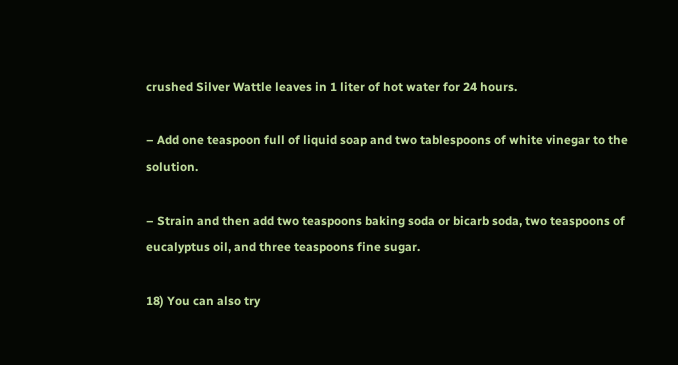crushed Silver Wattle leaves in 1 liter of hot water for 24 hours.

– Add one teaspoon full of liquid soap and two tablespoons of white vinegar to the solution.

– Strain and then add two teaspoons baking soda or bicarb soda, two teaspoons of eucalyptus oil, and three teaspoons fine sugar.

18) You can also try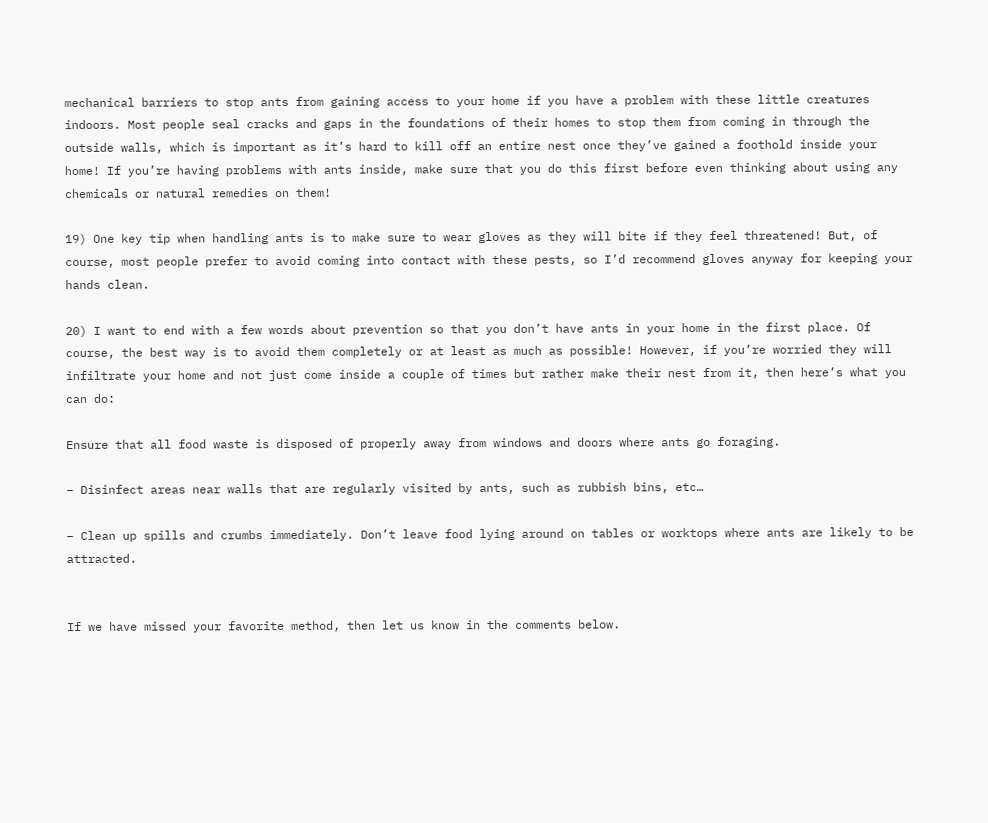mechanical barriers to stop ants from gaining access to your home if you have a problem with these little creatures indoors. Most people seal cracks and gaps in the foundations of their homes to stop them from coming in through the outside walls, which is important as it’s hard to kill off an entire nest once they’ve gained a foothold inside your home! If you’re having problems with ants inside, make sure that you do this first before even thinking about using any chemicals or natural remedies on them!

19) One key tip when handling ants is to make sure to wear gloves as they will bite if they feel threatened! But, of course, most people prefer to avoid coming into contact with these pests, so I’d recommend gloves anyway for keeping your hands clean.

20) I want to end with a few words about prevention so that you don’t have ants in your home in the first place. Of course, the best way is to avoid them completely or at least as much as possible! However, if you’re worried they will infiltrate your home and not just come inside a couple of times but rather make their nest from it, then here’s what you can do:

Ensure that all food waste is disposed of properly away from windows and doors where ants go foraging.

– Disinfect areas near walls that are regularly visited by ants, such as rubbish bins, etc…

– Clean up spills and crumbs immediately. Don’t leave food lying around on tables or worktops where ants are likely to be attracted.


If we have missed your favorite method, then let us know in the comments below.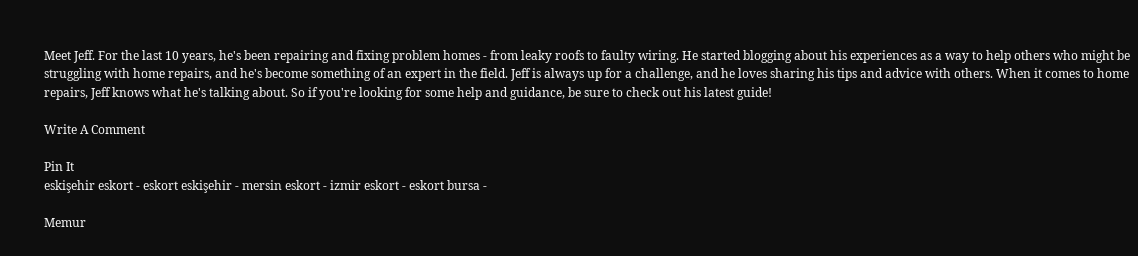Meet Jeff. For the last 10 years, he's been repairing and fixing problem homes - from leaky roofs to faulty wiring. He started blogging about his experiences as a way to help others who might be struggling with home repairs, and he's become something of an expert in the field. Jeff is always up for a challenge, and he loves sharing his tips and advice with others. When it comes to home repairs, Jeff knows what he's talking about. So if you're looking for some help and guidance, be sure to check out his latest guide!

Write A Comment

Pin It
eskişehir eskort - eskort eskişehir - mersin eskort - izmir eskort - eskort bursa -

Memur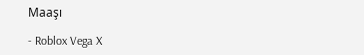Maaşı

- Roblox Vega X